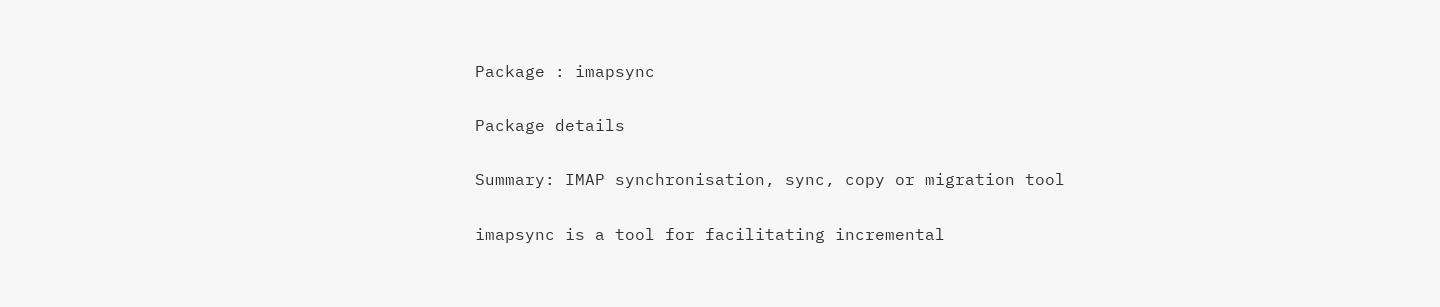Package : imapsync

Package details

Summary: IMAP synchronisation, sync, copy or migration tool

imapsync is a tool for facilitating incremental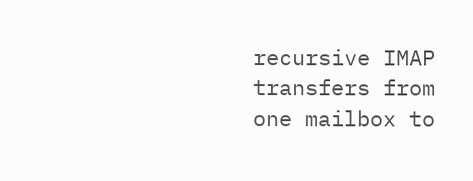recursive IMAP transfers from
one mailbox to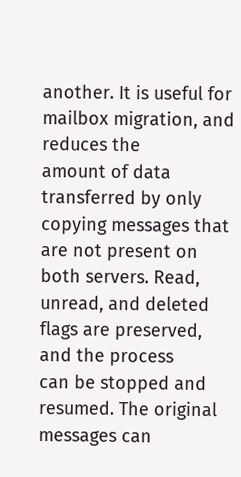another. It is useful for mailbox migration, and reduces the
amount of data transferred by only copying messages that are not present on
both servers. Read, unread, and deleted flags are preserved, and the process
can be stopped and resumed. The original messages can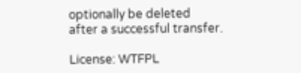optionally be deleted
after a successful transfer.

License: WTFPL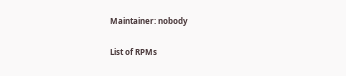Maintainer: nobody

List of RPMs